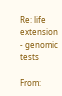Re: life extension - genomic tests

From: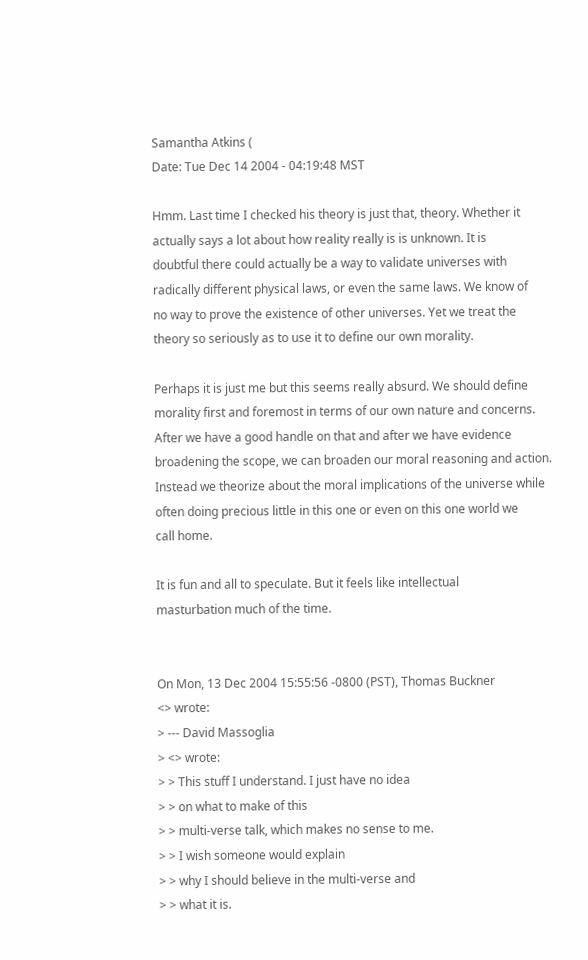Samantha Atkins (
Date: Tue Dec 14 2004 - 04:19:48 MST

Hmm. Last time I checked his theory is just that, theory. Whether it
actually says a lot about how reality really is is unknown. It is
doubtful there could actually be a way to validate universes with
radically different physical laws, or even the same laws. We know of
no way to prove the existence of other universes. Yet we treat the
theory so seriously as to use it to define our own morality.

Perhaps it is just me but this seems really absurd. We should define
morality first and foremost in terms of our own nature and concerns.
After we have a good handle on that and after we have evidence
broadening the scope, we can broaden our moral reasoning and action.
Instead we theorize about the moral implications of the universe while
often doing precious little in this one or even on this one world we
call home.

It is fun and all to speculate. But it feels like intellectual
masturbation much of the time.


On Mon, 13 Dec 2004 15:55:56 -0800 (PST), Thomas Buckner
<> wrote:
> --- David Massoglia
> <> wrote:
> > This stuff I understand. I just have no idea
> > on what to make of this
> > multi-verse talk, which makes no sense to me.
> > I wish someone would explain
> > why I should believe in the multi-verse and
> > what it is.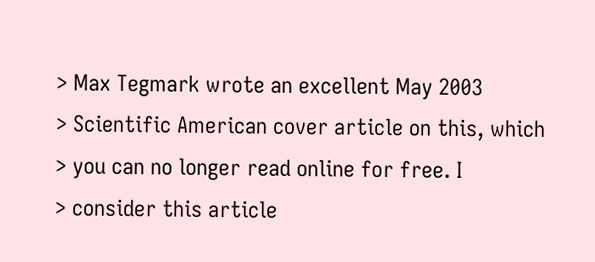> Max Tegmark wrote an excellent May 2003
> Scientific American cover article on this, which
> you can no longer read online for free. I
> consider this article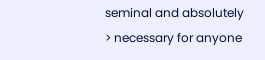seminal and absolutely
> necessary for anyone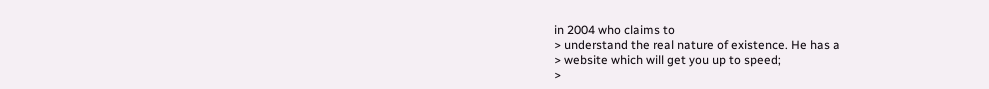in 2004 who claims to
> understand the real nature of existence. He has a
> website which will get you up to speed;
>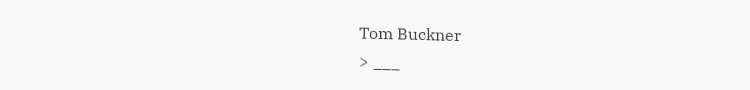Tom Buckner
> ___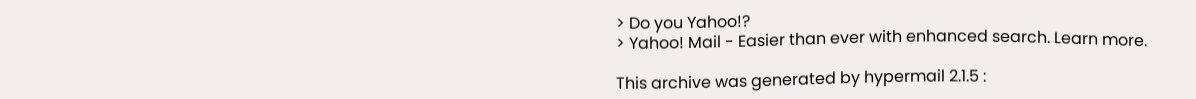> Do you Yahoo!?
> Yahoo! Mail - Easier than ever with enhanced search. Learn more.

This archive was generated by hypermail 2.1.5 :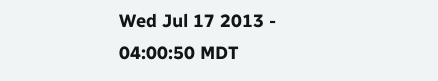Wed Jul 17 2013 - 04:00:50 MDT